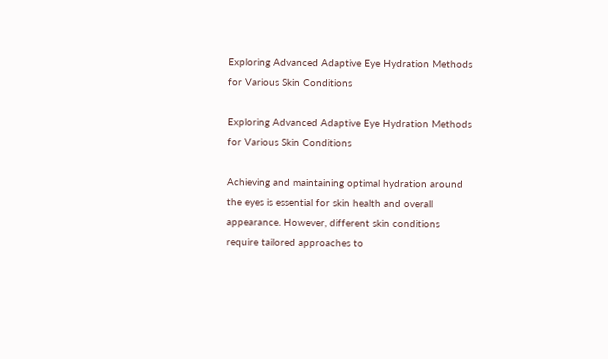Exploring Advanced Adaptive Eye Hydration Methods for Various Skin Conditions

Exploring Advanced Adaptive Eye Hydration Methods for Various Skin Conditions

Achieving and maintaining optimal hydration around the eyes is essential for skin health and overall appearance. However, different skin conditions require tailored approaches to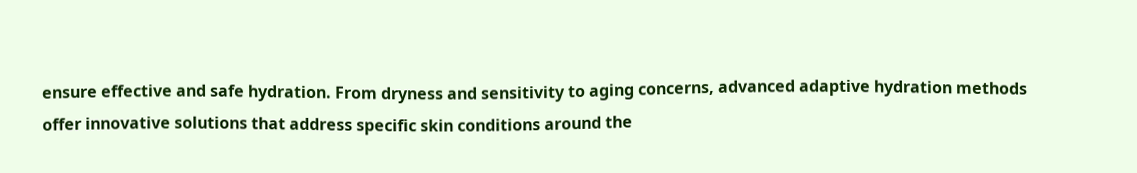ensure effective and safe hydration. From dryness and sensitivity to aging concerns, advanced adaptive hydration methods offer innovative solutions that address specific skin conditions around the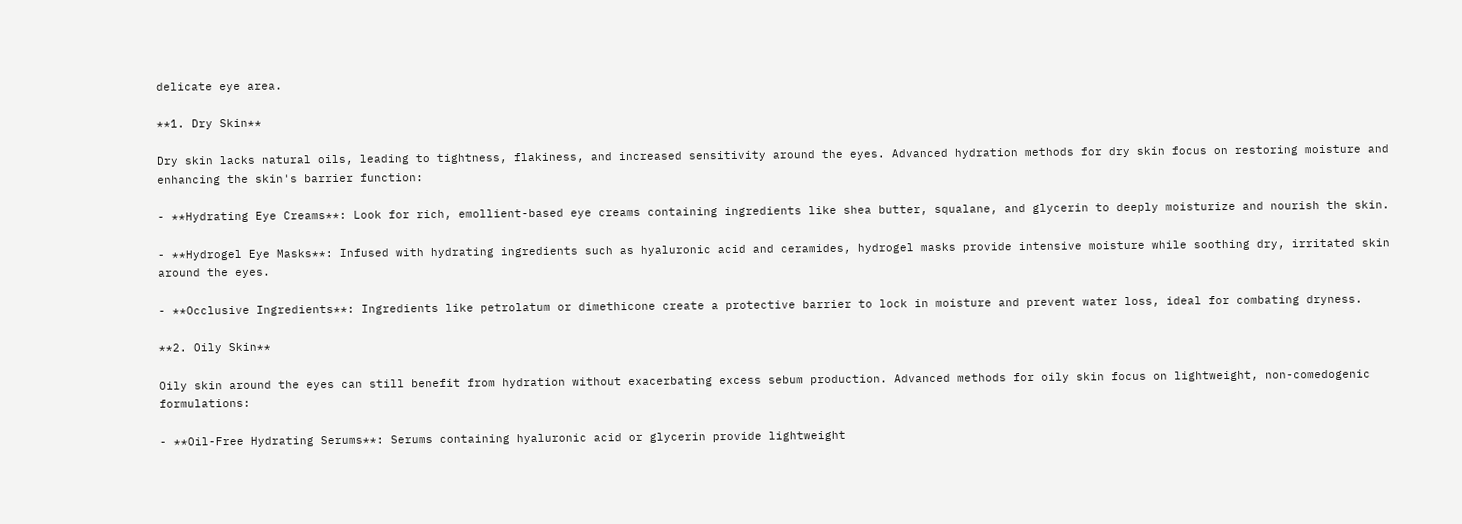delicate eye area.

**1. Dry Skin**

Dry skin lacks natural oils, leading to tightness, flakiness, and increased sensitivity around the eyes. Advanced hydration methods for dry skin focus on restoring moisture and enhancing the skin's barrier function:

- **Hydrating Eye Creams**: Look for rich, emollient-based eye creams containing ingredients like shea butter, squalane, and glycerin to deeply moisturize and nourish the skin.

- **Hydrogel Eye Masks**: Infused with hydrating ingredients such as hyaluronic acid and ceramides, hydrogel masks provide intensive moisture while soothing dry, irritated skin around the eyes.

- **Occlusive Ingredients**: Ingredients like petrolatum or dimethicone create a protective barrier to lock in moisture and prevent water loss, ideal for combating dryness.

**2. Oily Skin**

Oily skin around the eyes can still benefit from hydration without exacerbating excess sebum production. Advanced methods for oily skin focus on lightweight, non-comedogenic formulations:

- **Oil-Free Hydrating Serums**: Serums containing hyaluronic acid or glycerin provide lightweight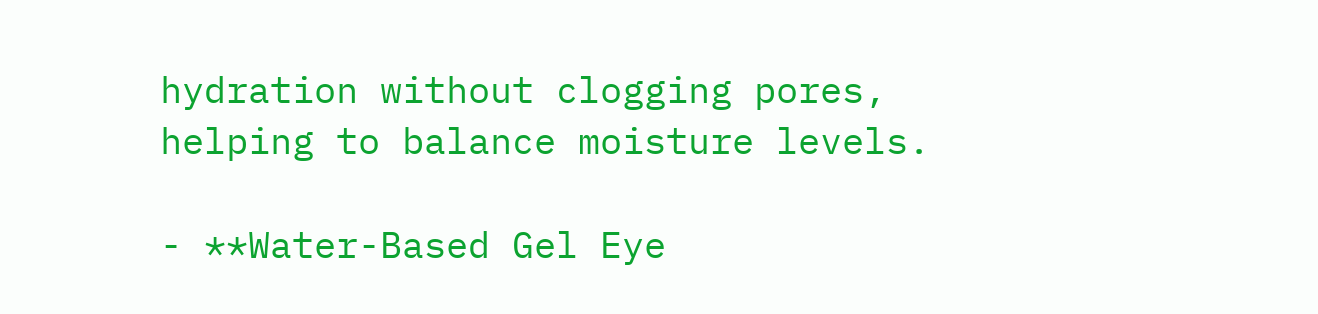hydration without clogging pores, helping to balance moisture levels.

- **Water-Based Gel Eye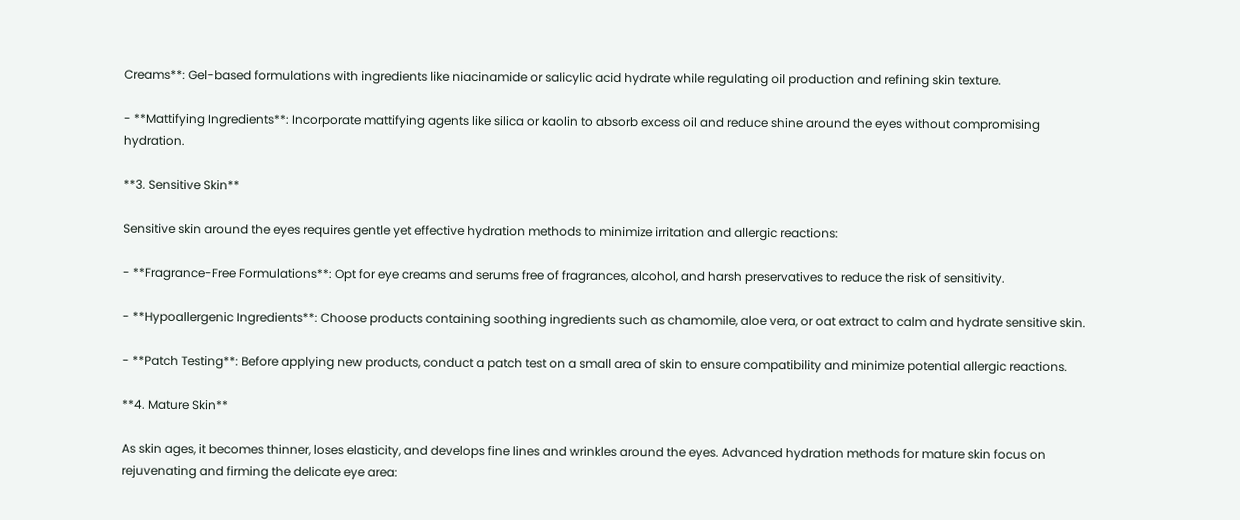Creams**: Gel-based formulations with ingredients like niacinamide or salicylic acid hydrate while regulating oil production and refining skin texture.

- **Mattifying Ingredients**: Incorporate mattifying agents like silica or kaolin to absorb excess oil and reduce shine around the eyes without compromising hydration.

**3. Sensitive Skin**

Sensitive skin around the eyes requires gentle yet effective hydration methods to minimize irritation and allergic reactions:

- **Fragrance-Free Formulations**: Opt for eye creams and serums free of fragrances, alcohol, and harsh preservatives to reduce the risk of sensitivity.

- **Hypoallergenic Ingredients**: Choose products containing soothing ingredients such as chamomile, aloe vera, or oat extract to calm and hydrate sensitive skin.

- **Patch Testing**: Before applying new products, conduct a patch test on a small area of skin to ensure compatibility and minimize potential allergic reactions.

**4. Mature Skin**

As skin ages, it becomes thinner, loses elasticity, and develops fine lines and wrinkles around the eyes. Advanced hydration methods for mature skin focus on rejuvenating and firming the delicate eye area: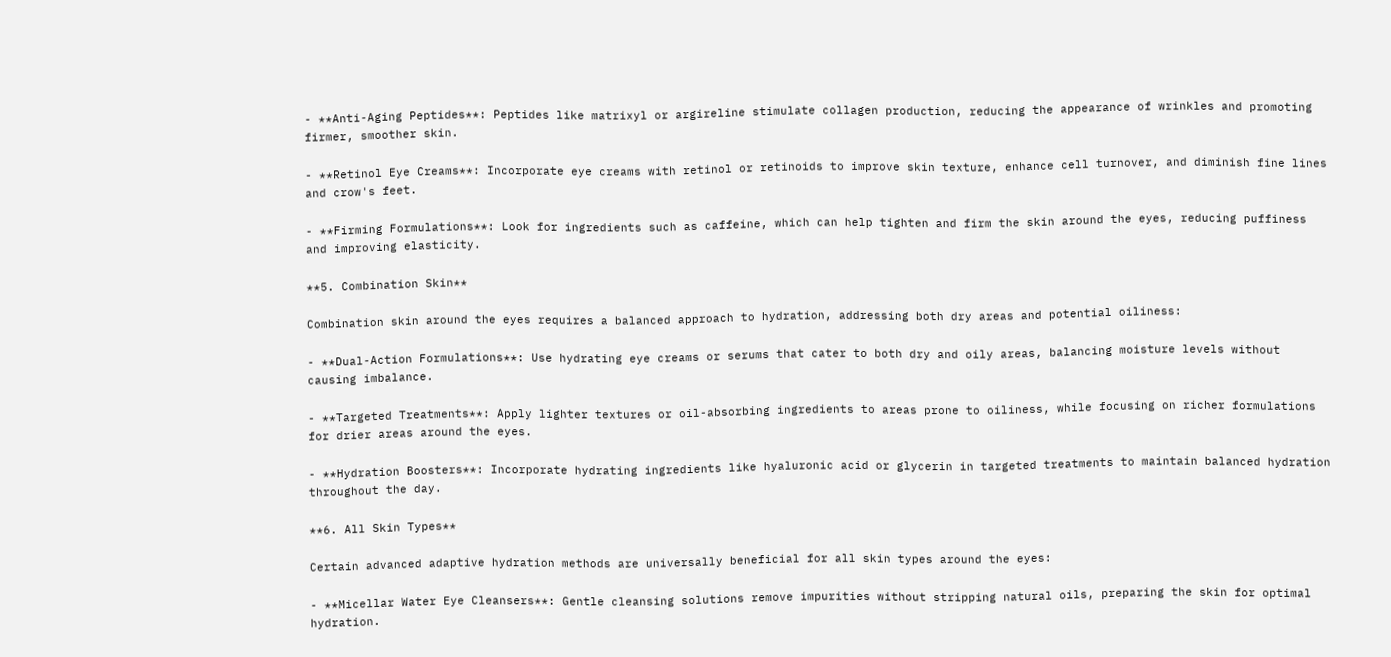- **Anti-Aging Peptides**: Peptides like matrixyl or argireline stimulate collagen production, reducing the appearance of wrinkles and promoting firmer, smoother skin.

- **Retinol Eye Creams**: Incorporate eye creams with retinol or retinoids to improve skin texture, enhance cell turnover, and diminish fine lines and crow's feet.

- **Firming Formulations**: Look for ingredients such as caffeine, which can help tighten and firm the skin around the eyes, reducing puffiness and improving elasticity.

**5. Combination Skin**

Combination skin around the eyes requires a balanced approach to hydration, addressing both dry areas and potential oiliness:

- **Dual-Action Formulations**: Use hydrating eye creams or serums that cater to both dry and oily areas, balancing moisture levels without causing imbalance.

- **Targeted Treatments**: Apply lighter textures or oil-absorbing ingredients to areas prone to oiliness, while focusing on richer formulations for drier areas around the eyes.

- **Hydration Boosters**: Incorporate hydrating ingredients like hyaluronic acid or glycerin in targeted treatments to maintain balanced hydration throughout the day.

**6. All Skin Types**

Certain advanced adaptive hydration methods are universally beneficial for all skin types around the eyes:

- **Micellar Water Eye Cleansers**: Gentle cleansing solutions remove impurities without stripping natural oils, preparing the skin for optimal hydration.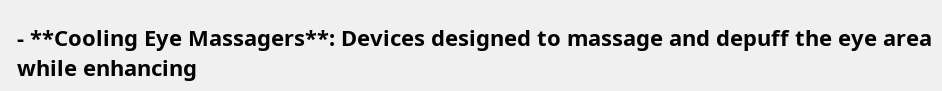- **Cooling Eye Massagers**: Devices designed to massage and depuff the eye area while enhancing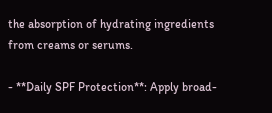the absorption of hydrating ingredients from creams or serums.

- **Daily SPF Protection**: Apply broad-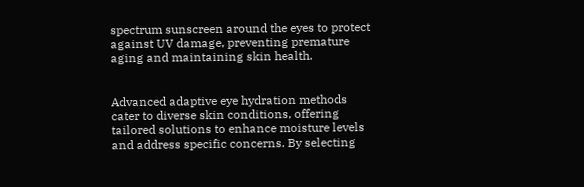spectrum sunscreen around the eyes to protect against UV damage, preventing premature aging and maintaining skin health.


Advanced adaptive eye hydration methods cater to diverse skin conditions, offering tailored solutions to enhance moisture levels and address specific concerns. By selecting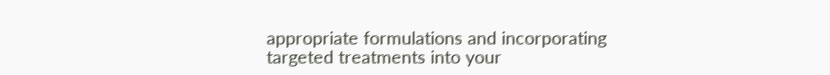appropriate formulations and incorporating targeted treatments into your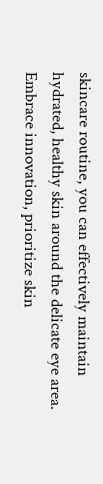skincare routine, you can effectively maintain hydrated, healthy skin around the delicate eye area. Embrace innovation, prioritize skin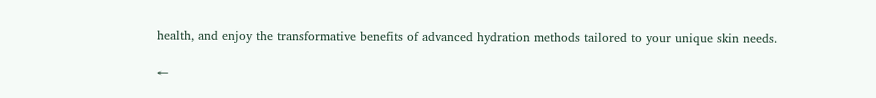health, and enjoy the transformative benefits of advanced hydration methods tailored to your unique skin needs.

←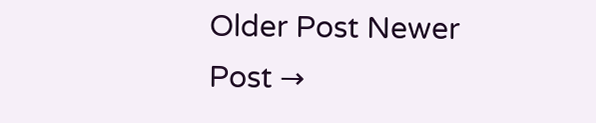Older Post Newer Post →